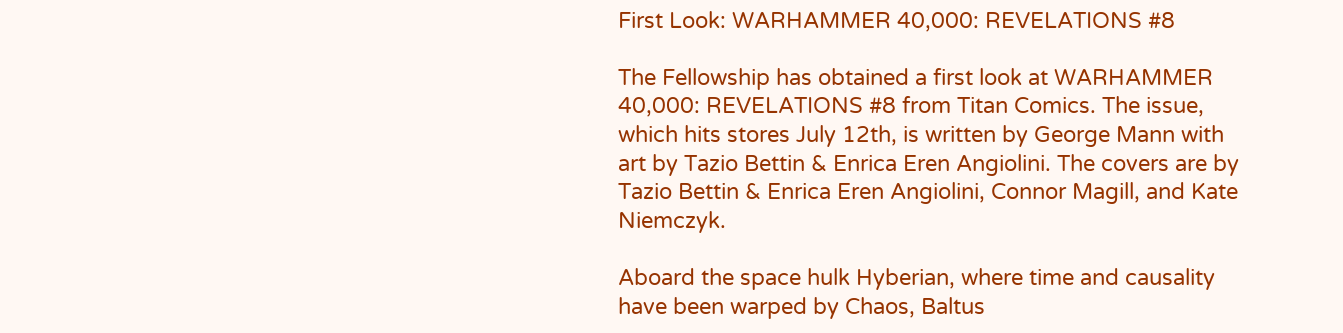First Look: WARHAMMER 40,000: REVELATIONS #8

The Fellowship has obtained a first look at WARHAMMER 40,000: REVELATIONS #8 from Titan Comics. The issue, which hits stores July 12th, is written by George Mann with art by Tazio Bettin & Enrica Eren Angiolini. The covers are by Tazio Bettin & Enrica Eren Angiolini, Connor Magill, and Kate Niemczyk.

Aboard the space hulk Hyberian, where time and causality have been warped by Chaos, Baltus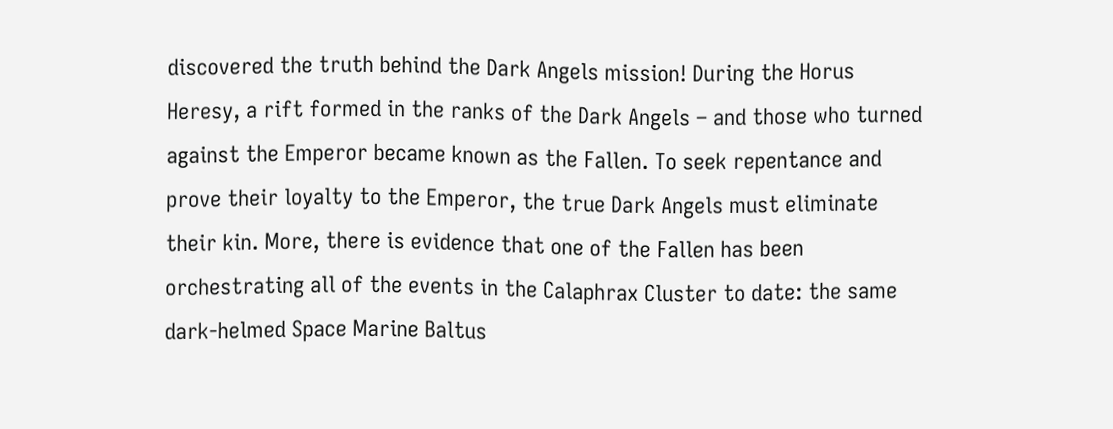discovered the truth behind the Dark Angels mission! During the Horus Heresy, a rift formed in the ranks of the Dark Angels – and those who turned against the Emperor became known as the Fallen. To seek repentance and prove their loyalty to the Emperor, the true Dark Angels must eliminate their kin. More, there is evidence that one of the Fallen has been orchestrating all of the events in the Calaphrax Cluster to date: the same dark-helmed Space Marine Baltus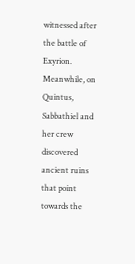witnessed after the battle of Exyrion. Meanwhile, on Quintus, Sabbathiel and her crew discovered ancient ruins that point towards the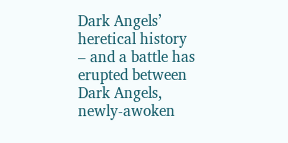Dark Angels’ heretical history – and a battle has erupted between Dark Angels, newly-awoken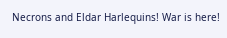Necrons and Eldar Harlequins! War is here!